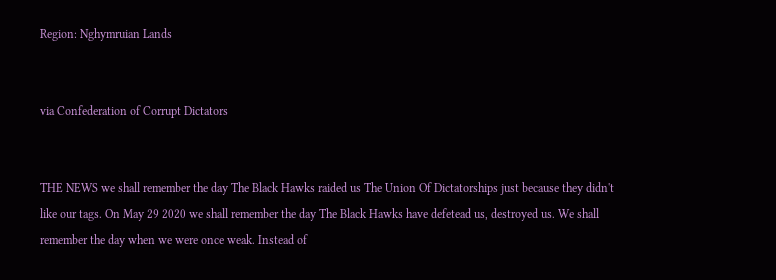Region: Nghymruian Lands


via Confederation of Corrupt Dictators


THE NEWS we shall remember the day The Black Hawks raided us The Union Of Dictatorships just because they didn't like our tags. On May 29 2020 we shall remember the day The Black Hawks have defetead us, destroyed us. We shall remember the day when we were once weak. Instead of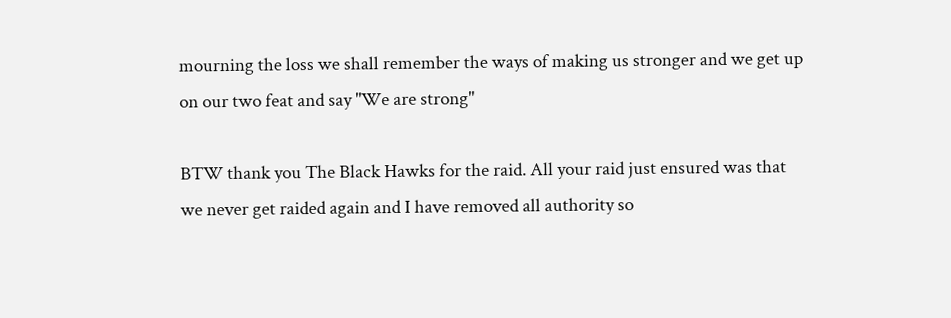mourning the loss we shall remember the ways of making us stronger and we get up on our two feat and say "We are strong"

BTW thank you The Black Hawks for the raid. All your raid just ensured was that we never get raided again and I have removed all authority so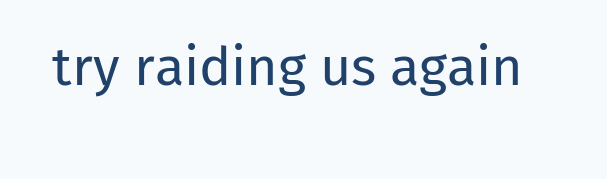try raiding us again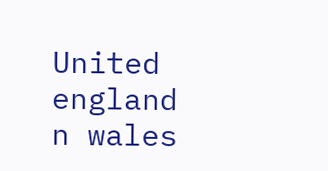United england n wales